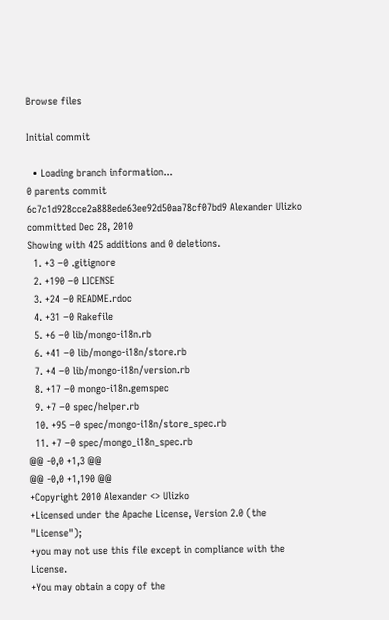Browse files

Initial commit

  • Loading branch information...
0 parents commit 6c7c1d928cce2a888ede63ee92d50aa78cf07bd9 Alexander Ulizko committed Dec 28, 2010
Showing with 425 additions and 0 deletions.
  1. +3 −0 .gitignore
  2. +190 −0 LICENSE
  3. +24 −0 README.rdoc
  4. +31 −0 Rakefile
  5. +6 −0 lib/mongo-i18n.rb
  6. +41 −0 lib/mongo-i18n/store.rb
  7. +4 −0 lib/mongo-i18n/version.rb
  8. +17 −0 mongo-i18n.gemspec
  9. +7 −0 spec/helper.rb
  10. +95 −0 spec/mongo-i18n/store_spec.rb
  11. +7 −0 spec/mongo_i18n_spec.rb
@@ -0,0 +1,3 @@
@@ -0,0 +1,190 @@
+Copyright 2010 Alexander <> Ulizko
+Licensed under the Apache License, Version 2.0 (the "License");
+you may not use this file except in compliance with the License.
+You may obtain a copy of the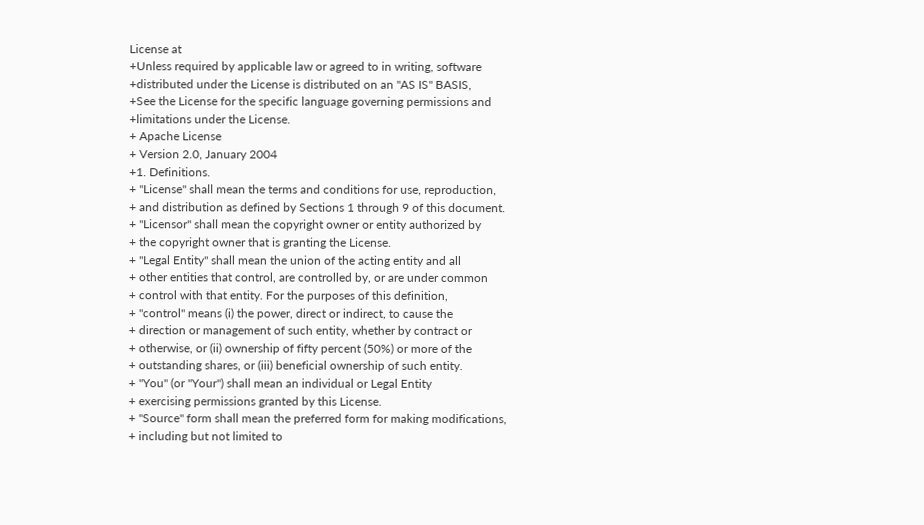License at
+Unless required by applicable law or agreed to in writing, software
+distributed under the License is distributed on an "AS IS" BASIS,
+See the License for the specific language governing permissions and
+limitations under the License.
+ Apache License
+ Version 2.0, January 2004
+1. Definitions.
+ "License" shall mean the terms and conditions for use, reproduction,
+ and distribution as defined by Sections 1 through 9 of this document.
+ "Licensor" shall mean the copyright owner or entity authorized by
+ the copyright owner that is granting the License.
+ "Legal Entity" shall mean the union of the acting entity and all
+ other entities that control, are controlled by, or are under common
+ control with that entity. For the purposes of this definition,
+ "control" means (i) the power, direct or indirect, to cause the
+ direction or management of such entity, whether by contract or
+ otherwise, or (ii) ownership of fifty percent (50%) or more of the
+ outstanding shares, or (iii) beneficial ownership of such entity.
+ "You" (or "Your") shall mean an individual or Legal Entity
+ exercising permissions granted by this License.
+ "Source" form shall mean the preferred form for making modifications,
+ including but not limited to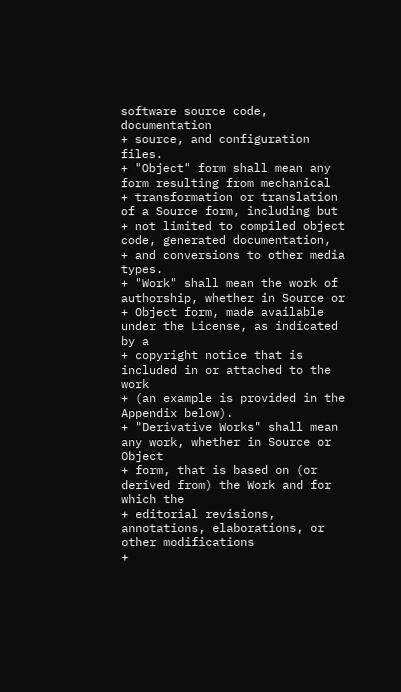software source code, documentation
+ source, and configuration files.
+ "Object" form shall mean any form resulting from mechanical
+ transformation or translation of a Source form, including but
+ not limited to compiled object code, generated documentation,
+ and conversions to other media types.
+ "Work" shall mean the work of authorship, whether in Source or
+ Object form, made available under the License, as indicated by a
+ copyright notice that is included in or attached to the work
+ (an example is provided in the Appendix below).
+ "Derivative Works" shall mean any work, whether in Source or Object
+ form, that is based on (or derived from) the Work and for which the
+ editorial revisions, annotations, elaborations, or other modifications
+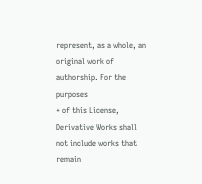represent, as a whole, an original work of authorship. For the purposes
+ of this License, Derivative Works shall not include works that remain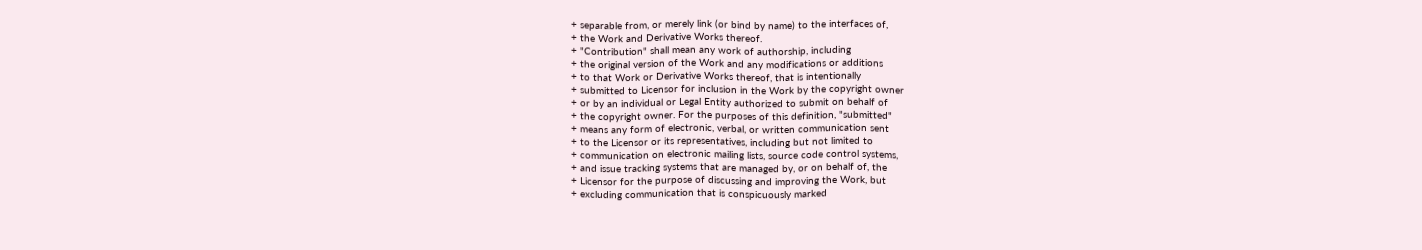+ separable from, or merely link (or bind by name) to the interfaces of,
+ the Work and Derivative Works thereof.
+ "Contribution" shall mean any work of authorship, including
+ the original version of the Work and any modifications or additions
+ to that Work or Derivative Works thereof, that is intentionally
+ submitted to Licensor for inclusion in the Work by the copyright owner
+ or by an individual or Legal Entity authorized to submit on behalf of
+ the copyright owner. For the purposes of this definition, "submitted"
+ means any form of electronic, verbal, or written communication sent
+ to the Licensor or its representatives, including but not limited to
+ communication on electronic mailing lists, source code control systems,
+ and issue tracking systems that are managed by, or on behalf of, the
+ Licensor for the purpose of discussing and improving the Work, but
+ excluding communication that is conspicuously marked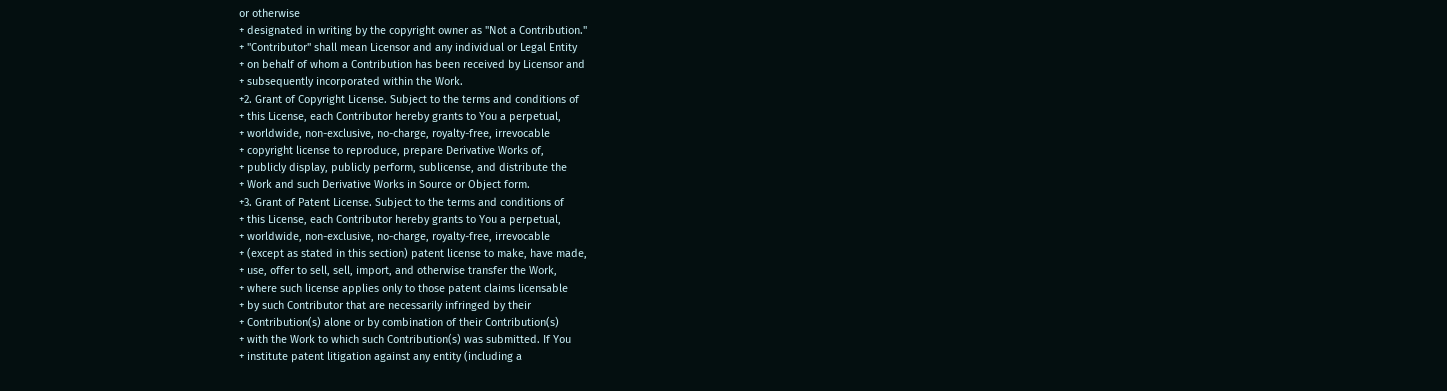or otherwise
+ designated in writing by the copyright owner as "Not a Contribution."
+ "Contributor" shall mean Licensor and any individual or Legal Entity
+ on behalf of whom a Contribution has been received by Licensor and
+ subsequently incorporated within the Work.
+2. Grant of Copyright License. Subject to the terms and conditions of
+ this License, each Contributor hereby grants to You a perpetual,
+ worldwide, non-exclusive, no-charge, royalty-free, irrevocable
+ copyright license to reproduce, prepare Derivative Works of,
+ publicly display, publicly perform, sublicense, and distribute the
+ Work and such Derivative Works in Source or Object form.
+3. Grant of Patent License. Subject to the terms and conditions of
+ this License, each Contributor hereby grants to You a perpetual,
+ worldwide, non-exclusive, no-charge, royalty-free, irrevocable
+ (except as stated in this section) patent license to make, have made,
+ use, offer to sell, sell, import, and otherwise transfer the Work,
+ where such license applies only to those patent claims licensable
+ by such Contributor that are necessarily infringed by their
+ Contribution(s) alone or by combination of their Contribution(s)
+ with the Work to which such Contribution(s) was submitted. If You
+ institute patent litigation against any entity (including a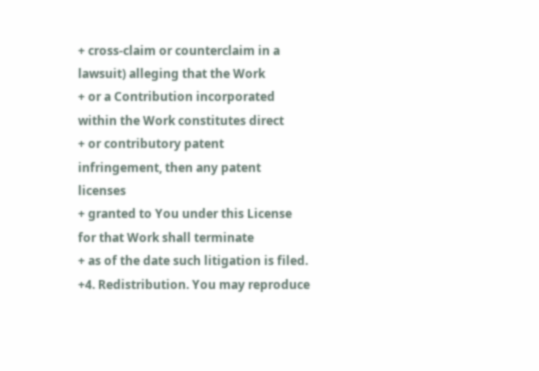+ cross-claim or counterclaim in a lawsuit) alleging that the Work
+ or a Contribution incorporated within the Work constitutes direct
+ or contributory patent infringement, then any patent licenses
+ granted to You under this License for that Work shall terminate
+ as of the date such litigation is filed.
+4. Redistribution. You may reproduce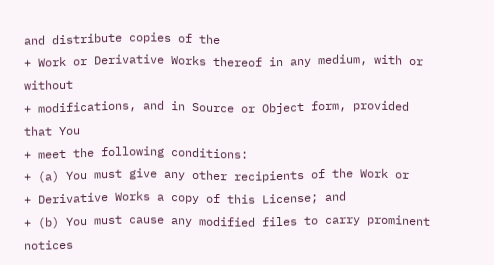and distribute copies of the
+ Work or Derivative Works thereof in any medium, with or without
+ modifications, and in Source or Object form, provided that You
+ meet the following conditions:
+ (a) You must give any other recipients of the Work or
+ Derivative Works a copy of this License; and
+ (b) You must cause any modified files to carry prominent notices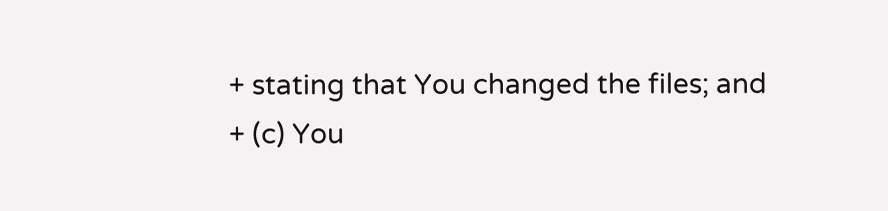+ stating that You changed the files; and
+ (c) You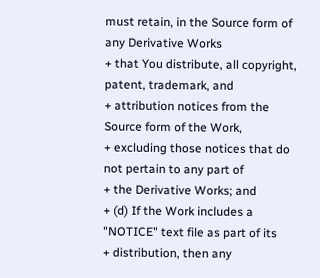must retain, in the Source form of any Derivative Works
+ that You distribute, all copyright, patent, trademark, and
+ attribution notices from the Source form of the Work,
+ excluding those notices that do not pertain to any part of
+ the Derivative Works; and
+ (d) If the Work includes a "NOTICE" text file as part of its
+ distribution, then any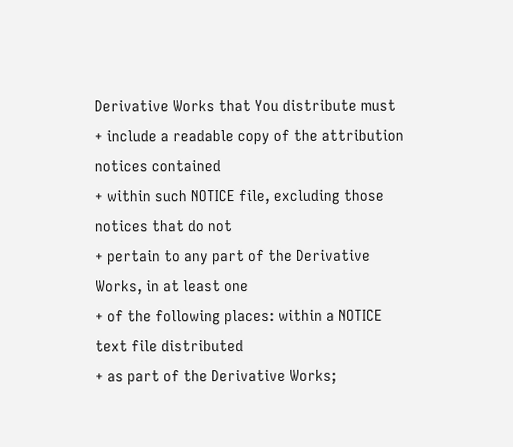Derivative Works that You distribute must
+ include a readable copy of the attribution notices contained
+ within such NOTICE file, excluding those notices that do not
+ pertain to any part of the Derivative Works, in at least one
+ of the following places: within a NOTICE text file distributed
+ as part of the Derivative Works;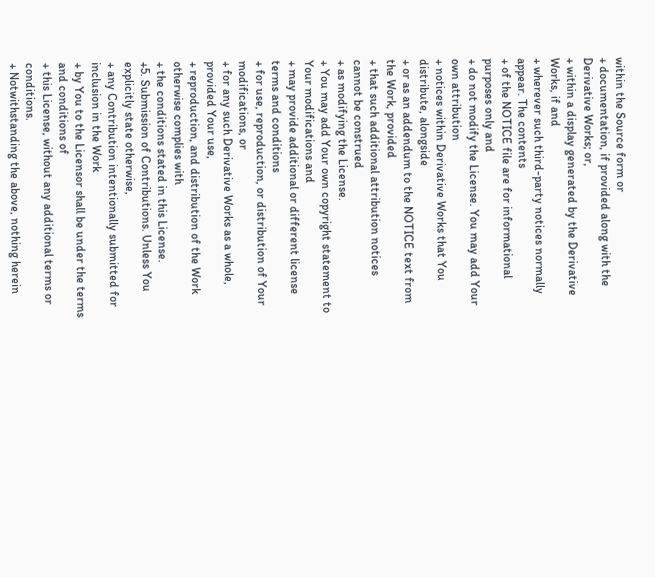within the Source form or
+ documentation, if provided along with the Derivative Works; or,
+ within a display generated by the Derivative Works, if and
+ wherever such third-party notices normally appear. The contents
+ of the NOTICE file are for informational purposes only and
+ do not modify the License. You may add Your own attribution
+ notices within Derivative Works that You distribute, alongside
+ or as an addendum to the NOTICE text from the Work, provided
+ that such additional attribution notices cannot be construed
+ as modifying the License.
+ You may add Your own copyright statement to Your modifications and
+ may provide additional or different license terms and conditions
+ for use, reproduction, or distribution of Your modifications, or
+ for any such Derivative Works as a whole, provided Your use,
+ reproduction, and distribution of the Work otherwise complies with
+ the conditions stated in this License.
+5. Submission of Contributions. Unless You explicitly state otherwise,
+ any Contribution intentionally submitted for inclusion in the Work
+ by You to the Licensor shall be under the terms and conditions of
+ this License, without any additional terms or conditions.
+ Notwithstanding the above, nothing herein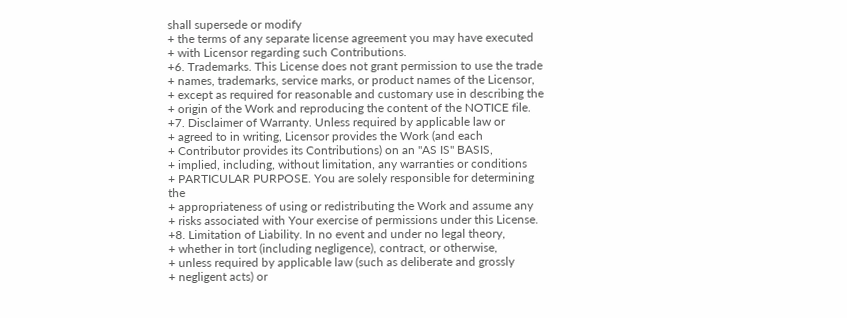shall supersede or modify
+ the terms of any separate license agreement you may have executed
+ with Licensor regarding such Contributions.
+6. Trademarks. This License does not grant permission to use the trade
+ names, trademarks, service marks, or product names of the Licensor,
+ except as required for reasonable and customary use in describing the
+ origin of the Work and reproducing the content of the NOTICE file.
+7. Disclaimer of Warranty. Unless required by applicable law or
+ agreed to in writing, Licensor provides the Work (and each
+ Contributor provides its Contributions) on an "AS IS" BASIS,
+ implied, including, without limitation, any warranties or conditions
+ PARTICULAR PURPOSE. You are solely responsible for determining the
+ appropriateness of using or redistributing the Work and assume any
+ risks associated with Your exercise of permissions under this License.
+8. Limitation of Liability. In no event and under no legal theory,
+ whether in tort (including negligence), contract, or otherwise,
+ unless required by applicable law (such as deliberate and grossly
+ negligent acts) or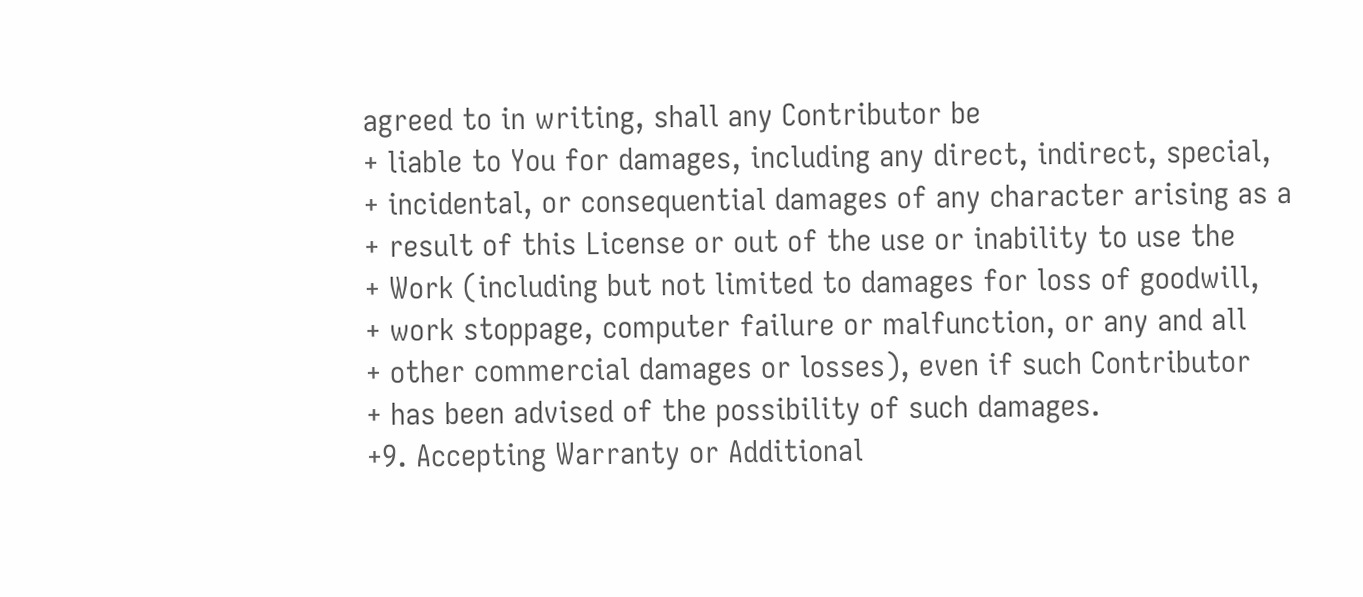agreed to in writing, shall any Contributor be
+ liable to You for damages, including any direct, indirect, special,
+ incidental, or consequential damages of any character arising as a
+ result of this License or out of the use or inability to use the
+ Work (including but not limited to damages for loss of goodwill,
+ work stoppage, computer failure or malfunction, or any and all
+ other commercial damages or losses), even if such Contributor
+ has been advised of the possibility of such damages.
+9. Accepting Warranty or Additional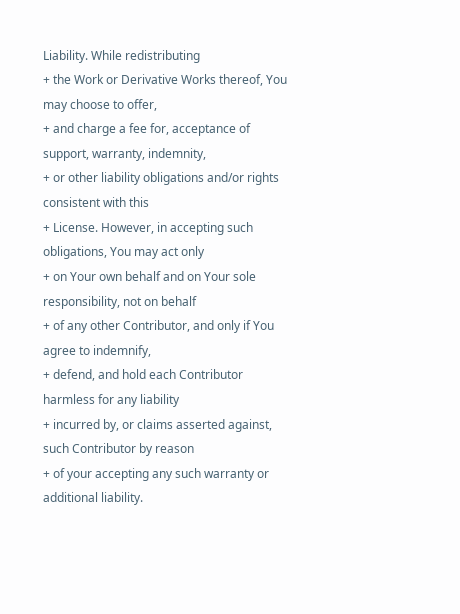Liability. While redistributing
+ the Work or Derivative Works thereof, You may choose to offer,
+ and charge a fee for, acceptance of support, warranty, indemnity,
+ or other liability obligations and/or rights consistent with this
+ License. However, in accepting such obligations, You may act only
+ on Your own behalf and on Your sole responsibility, not on behalf
+ of any other Contributor, and only if You agree to indemnify,
+ defend, and hold each Contributor harmless for any liability
+ incurred by, or claims asserted against, such Contributor by reason
+ of your accepting any such warranty or additional liability.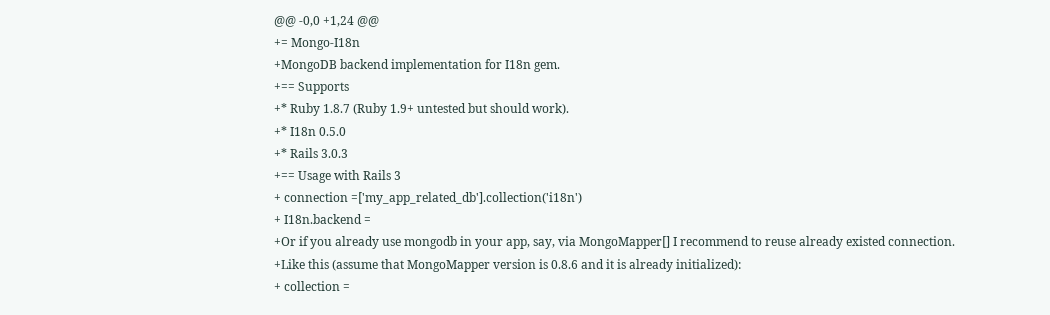@@ -0,0 +1,24 @@
+= Mongo-I18n
+MongoDB backend implementation for I18n gem.
+== Supports
+* Ruby 1.8.7 (Ruby 1.9+ untested but should work).
+* I18n 0.5.0
+* Rails 3.0.3
+== Usage with Rails 3
+ connection =['my_app_related_db'].collection('i18n')
+ I18n.backend =
+Or if you already use mongodb in your app, say, via MongoMapper[] I recommend to reuse already existed connection.
+Like this (assume that MongoMapper version is 0.8.6 and it is already initialized):
+ collection =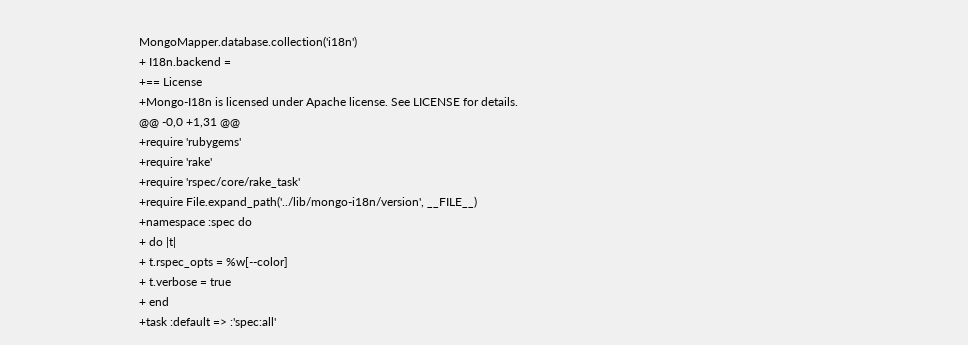MongoMapper.database.collection('i18n')
+ I18n.backend =
+== License
+Mongo-I18n is licensed under Apache license. See LICENSE for details.
@@ -0,0 +1,31 @@
+require 'rubygems'
+require 'rake'
+require 'rspec/core/rake_task'
+require File.expand_path('../lib/mongo-i18n/version', __FILE__)
+namespace :spec do
+ do |t|
+ t.rspec_opts = %w[--color]
+ t.verbose = true
+ end
+task :default => :'spec:all'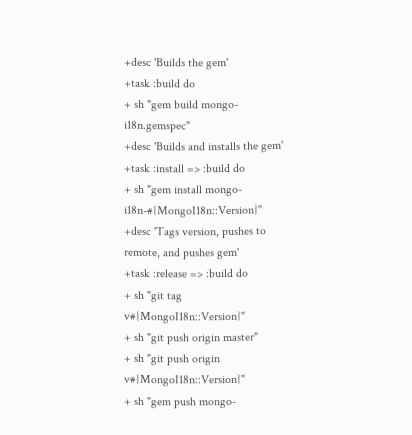+desc 'Builds the gem'
+task :build do
+ sh "gem build mongo-i18n.gemspec"
+desc 'Builds and installs the gem'
+task :install => :build do
+ sh "gem install mongo-i18n-#{MongoI18n::Version}"
+desc 'Tags version, pushes to remote, and pushes gem'
+task :release => :build do
+ sh "git tag v#{MongoI18n::Version}"
+ sh "git push origin master"
+ sh "git push origin v#{MongoI18n::Version}"
+ sh "gem push mongo-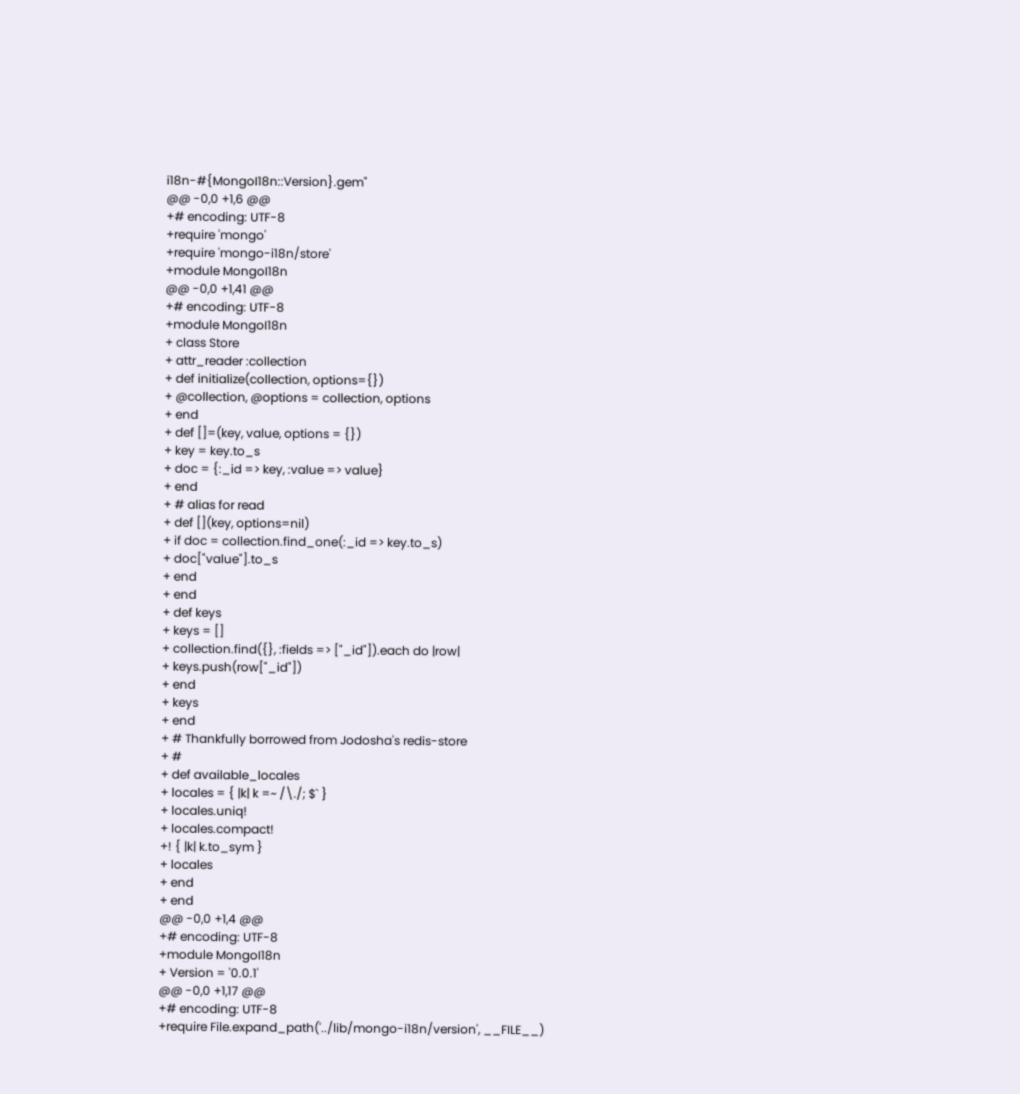i18n-#{MongoI18n::Version}.gem"
@@ -0,0 +1,6 @@
+# encoding: UTF-8
+require 'mongo'
+require 'mongo-i18n/store'
+module MongoI18n
@@ -0,0 +1,41 @@
+# encoding: UTF-8
+module MongoI18n
+ class Store
+ attr_reader :collection
+ def initialize(collection, options={})
+ @collection, @options = collection, options
+ end
+ def []=(key, value, options = {})
+ key = key.to_s
+ doc = {:_id => key, :value => value}
+ end
+ # alias for read
+ def [](key, options=nil)
+ if doc = collection.find_one(:_id => key.to_s)
+ doc["value"].to_s
+ end
+ end
+ def keys
+ keys = []
+ collection.find({}, :fields => ["_id"]).each do |row|
+ keys.push(row["_id"])
+ end
+ keys
+ end
+ # Thankfully borrowed from Jodosha's redis-store
+ #
+ def available_locales
+ locales = { |k| k =~ /\./; $` }
+ locales.uniq!
+ locales.compact!
+! { |k| k.to_sym }
+ locales
+ end
+ end
@@ -0,0 +1,4 @@
+# encoding: UTF-8
+module MongoI18n
+ Version = '0.0.1'
@@ -0,0 +1,17 @@
+# encoding: UTF-8
+require File.expand_path('../lib/mongo-i18n/version', __FILE__)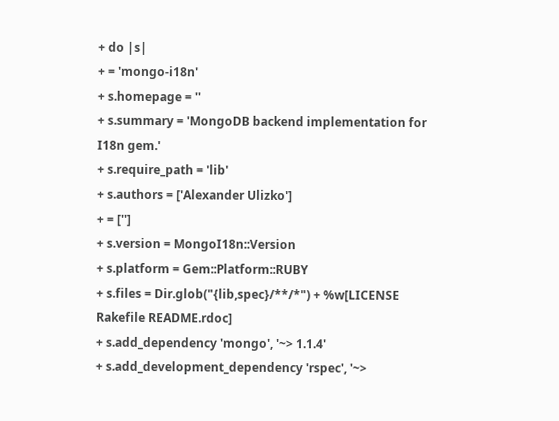+ do |s|
+ = 'mongo-i18n'
+ s.homepage = ''
+ s.summary = 'MongoDB backend implementation for I18n gem.'
+ s.require_path = 'lib'
+ s.authors = ['Alexander Ulizko']
+ = ['']
+ s.version = MongoI18n::Version
+ s.platform = Gem::Platform::RUBY
+ s.files = Dir.glob("{lib,spec}/**/*") + %w[LICENSE Rakefile README.rdoc]
+ s.add_dependency 'mongo', '~> 1.1.4'
+ s.add_development_dependency 'rspec', '~>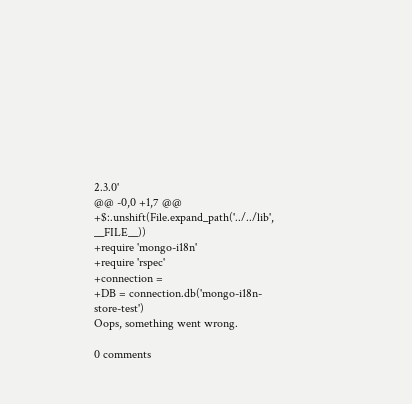2.3.0'
@@ -0,0 +1,7 @@
+$:.unshift(File.expand_path('../../lib', __FILE__))
+require 'mongo-i18n'
+require 'rspec'
+connection =
+DB = connection.db('mongo-i18n-store-test')
Oops, something went wrong.

0 comments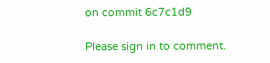on commit 6c7c1d9

Please sign in to comment.